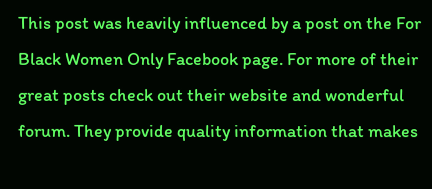This post was heavily influenced by a post on the For Black Women Only Facebook page. For more of their great posts check out their website and wonderful forum. They provide quality information that makes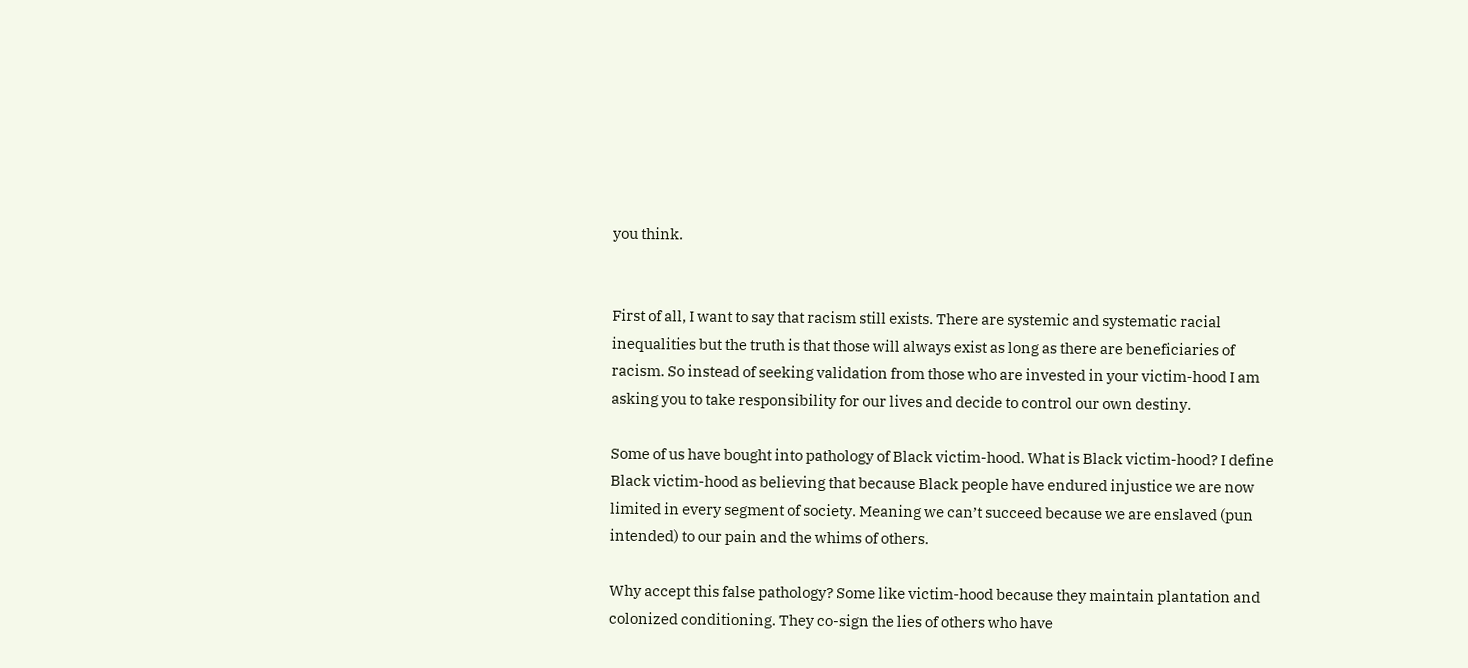you think.


First of all, I want to say that racism still exists. There are systemic and systematic racial inequalities but the truth is that those will always exist as long as there are beneficiaries of racism. So instead of seeking validation from those who are invested in your victim-hood I am asking you to take responsibility for our lives and decide to control our own destiny.

Some of us have bought into pathology of Black victim-hood. What is Black victim-hood? I define Black victim-hood as believing that because Black people have endured injustice we are now limited in every segment of society. Meaning we can’t succeed because we are enslaved (pun intended) to our pain and the whims of others.

Why accept this false pathology? Some like victim-hood because they maintain plantation and colonized conditioning. They co-sign the lies of others who have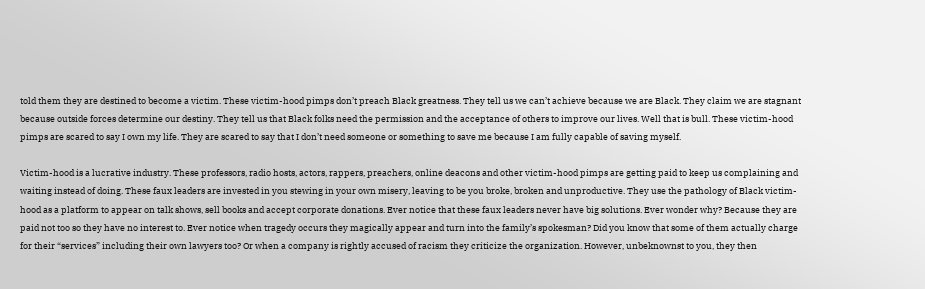told them they are destined to become a victim. These victim-hood pimps don’t preach Black greatness. They tell us we can’t achieve because we are Black. They claim we are stagnant because outside forces determine our destiny. They tell us that Black folks need the permission and the acceptance of others to improve our lives. Well that is bull. These victim-hood pimps are scared to say I own my life. They are scared to say that I don’t need someone or something to save me because I am fully capable of saving myself.

Victim-hood is a lucrative industry. These professors, radio hosts, actors, rappers, preachers, online deacons and other victim-hood pimps are getting paid to keep us complaining and waiting instead of doing. These faux leaders are invested in you stewing in your own misery, leaving to be you broke, broken and unproductive. They use the pathology of Black victim-hood as a platform to appear on talk shows, sell books and accept corporate donations. Ever notice that these faux leaders never have big solutions. Ever wonder why? Because they are paid not too so they have no interest to. Ever notice when tragedy occurs they magically appear and turn into the family’s spokesman? Did you know that some of them actually charge for their “services” including their own lawyers too? Or when a company is rightly accused of racism they criticize the organization. However, unbeknownst to you, they then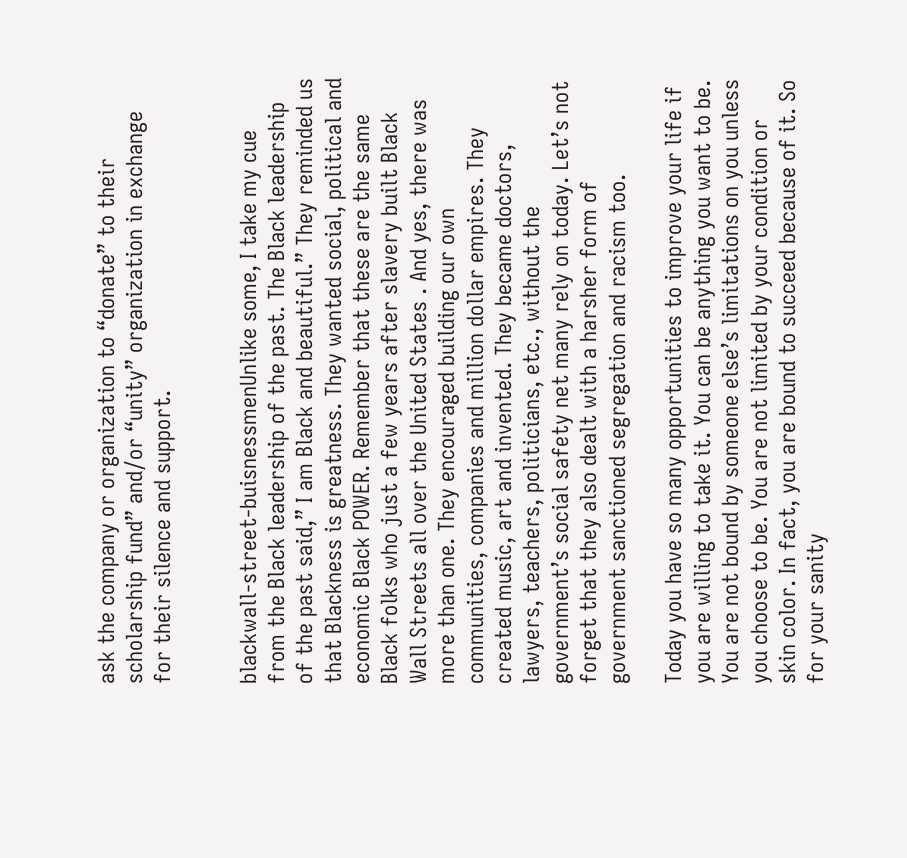ask the company or organization to “donate” to their scholarship fund” and/or “unity” organization in exchange for their silence and support.


blackwall-street-buisnessmenUnlike some, I take my cue from the Black leadership of the past. The Black leadership of the past said,” I am Black and beautiful.” They reminded us that Blackness is greatness. They wanted social, political and economic Black POWER. Remember that these are the same Black folks who just a few years after slavery built Black Wall Streets all over the United States . And yes, there was more than one. They encouraged building our own communities, companies and million dollar empires. They created music, art and invented. They became doctors, lawyers, teachers, politicians, etc., without the government’s social safety net many rely on today. Let’s not forget that they also dealt with a harsher form of government sanctioned segregation and racism too.

Today you have so many opportunities to improve your life if you are willing to take it. You can be anything you want to be. You are not bound by someone else’s limitations on you unless you choose to be. You are not limited by your condition or skin color. In fact, you are bound to succeed because of it. So for your sanity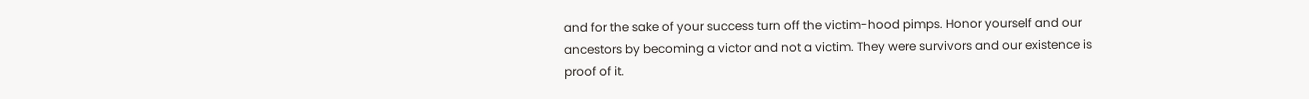and for the sake of your success turn off the victim-hood pimps. Honor yourself and our ancestors by becoming a victor and not a victim. They were survivors and our existence is proof of it.